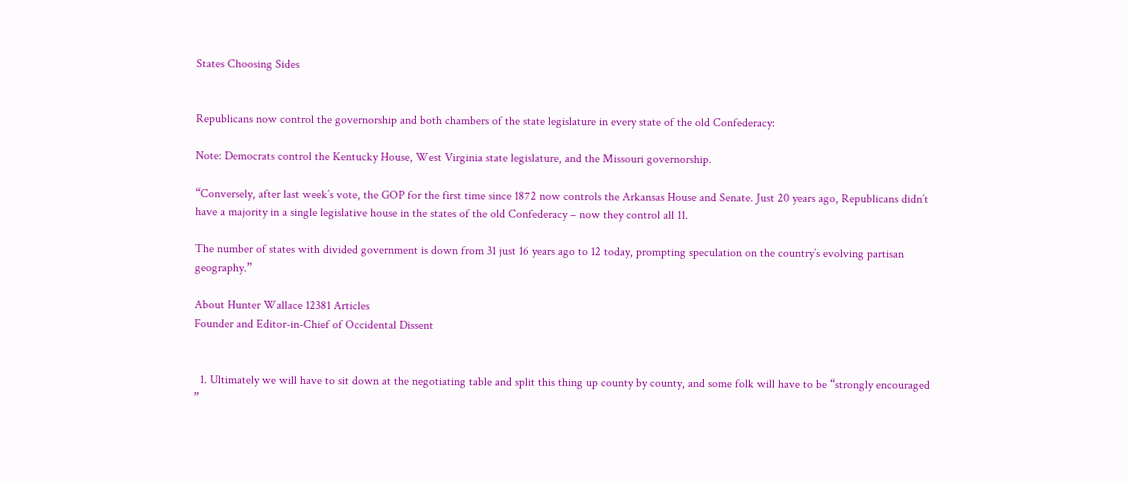States Choosing Sides


Republicans now control the governorship and both chambers of the state legislature in every state of the old Confederacy:

Note: Democrats control the Kentucky House, West Virginia state legislature, and the Missouri governorship.

“Conversely, after last week’s vote, the GOP for the first time since 1872 now controls the Arkansas House and Senate. Just 20 years ago, Republicans didn’t have a majority in a single legislative house in the states of the old Confederacy – now they control all 11.

The number of states with divided government is down from 31 just 16 years ago to 12 today, prompting speculation on the country’s evolving partisan geography.”

About Hunter Wallace 12381 Articles
Founder and Editor-in-Chief of Occidental Dissent


  1. Ultimately we will have to sit down at the negotiating table and split this thing up county by county, and some folk will have to be “strongly encouraged ”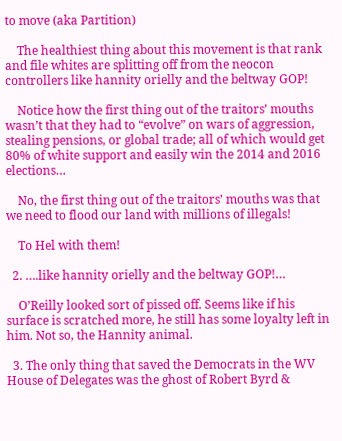to move (aka Partition)

    The healthiest thing about this movement is that rank and file whites are splitting off from the neocon controllers like hannity orielly and the beltway GOP!

    Notice how the first thing out of the traitors’ mouths wasn’t that they had to “evolve” on wars of aggression, stealing pensions, or global trade; all of which would get 80% of white support and easily win the 2014 and 2016 elections…

    No, the first thing out of the traitors’ mouths was that we need to flood our land with millions of illegals!

    To Hel with them!

  2. ….like hannity orielly and the beltway GOP!…

    O’Reilly looked sort of pissed off. Seems like if his surface is scratched more, he still has some loyalty left in him. Not so, the Hannity animal.

  3. The only thing that saved the Democrats in the WV House of Delegates was the ghost of Robert Byrd &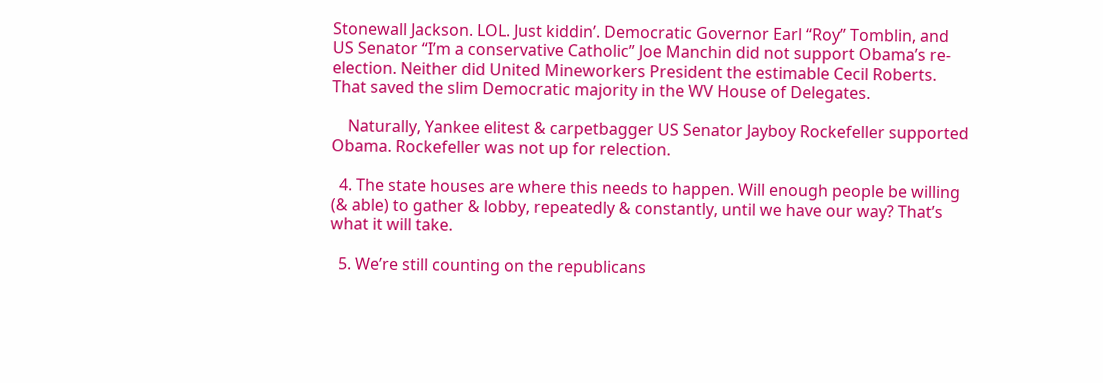Stonewall Jackson. LOL. Just kiddin’. Democratic Governor Earl “Roy” Tomblin, and US Senator “I’m a conservative Catholic” Joe Manchin did not support Obama’s re-election. Neither did United Mineworkers President the estimable Cecil Roberts. That saved the slim Democratic majority in the WV House of Delegates.

    Naturally, Yankee elitest & carpetbagger US Senator Jayboy Rockefeller supported Obama. Rockefeller was not up for relection.

  4. The state houses are where this needs to happen. Will enough people be willing (& able) to gather & lobby, repeatedly & constantly, until we have our way? That’s what it will take.

  5. We’re still counting on the republicans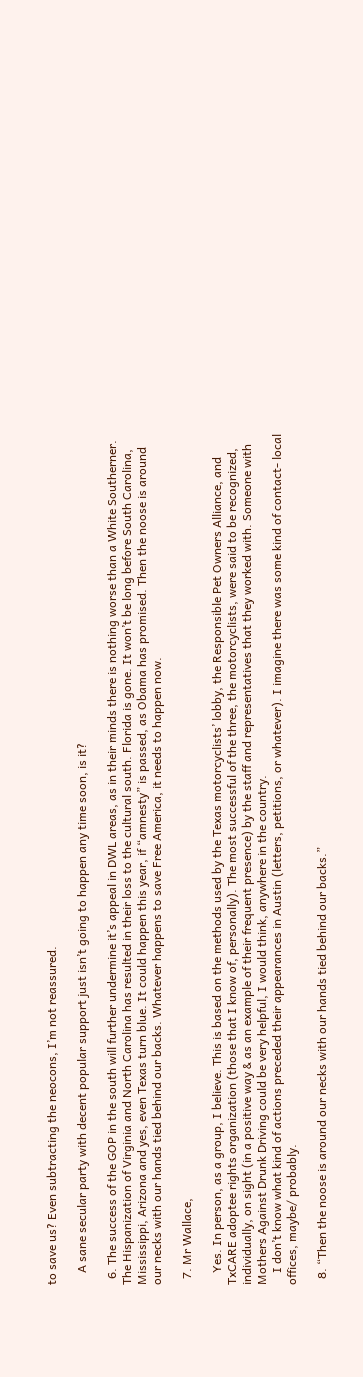to save us? Even subtracting the neocons, I’m not reassured.

    A sane secular party with decent popular support just isn’t going to happen any time soon, is it?

  6. The success of the GOP in the south will further undermine it’s appeal in DWL areas, as in their minds there is nothing worse than a White Southerner. The Hispanization of Virginia and North Carolina has resulted in their loss to the cultural south. Florida is gone. It won’t be long before South Carolina, Mississippi, Arizona and yes, even Texas turn blue. It could happen this year, if “amnesty” is passed, as Obama has promised. Then the noose is around our necks with our hands tied behind our backs. Whatever happens to save Free America, it needs to happen now.

  7. Mr Wallace,

    Yes. In person, as a group, I believe. This is based on the methods used by the Texas motorcyclists’ lobby, the Responsible Pet Owners Alliance, and TxCARE adoptee rights organization (those that I know of, personally). The most successful of the three, the motorcyclists, were said to be recognized, individually, on sight (in a positive way & as an example of their frequent presence) by the staff and representatives that they worked with. Someone with Mothers Against Drunk Driving could be very helpful, I would think, anywhere in the country.
    I don’t know what kind of actions preceded their appearances in Austin (letters, petitions, or whatever). I imagine there was some kind of contact- local offices, maybe/ probably.

  8. “Then the noose is around our necks with our hands tied behind our backs.”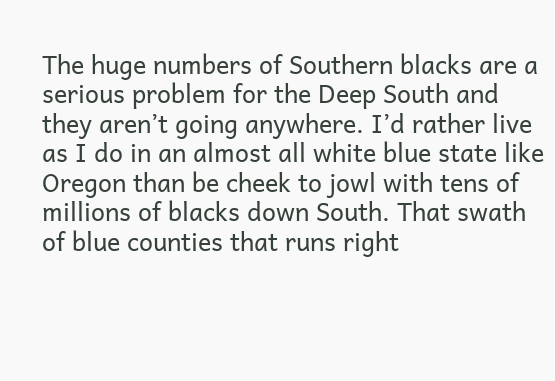The huge numbers of Southern blacks are a serious problem for the Deep South and they aren’t going anywhere. I’d rather live as I do in an almost all white blue state like Oregon than be cheek to jowl with tens of millions of blacks down South. That swath of blue counties that runs right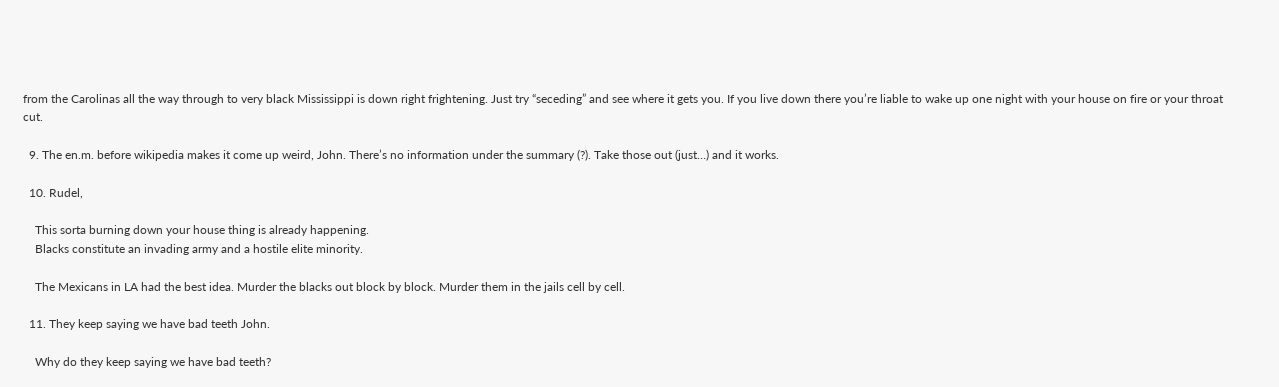from the Carolinas all the way through to very black Mississippi is down right frightening. Just try “seceding” and see where it gets you. If you live down there you’re liable to wake up one night with your house on fire or your throat cut.

  9. The en.m. before wikipedia makes it come up weird, John. There’s no information under the summary (?). Take those out (just…) and it works.

  10. Rudel,

    This sorta burning down your house thing is already happening.
    Blacks constitute an invading army and a hostile elite minority.

    The Mexicans in LA had the best idea. Murder the blacks out block by block. Murder them in the jails cell by cell.

  11. They keep saying we have bad teeth John.

    Why do they keep saying we have bad teeth?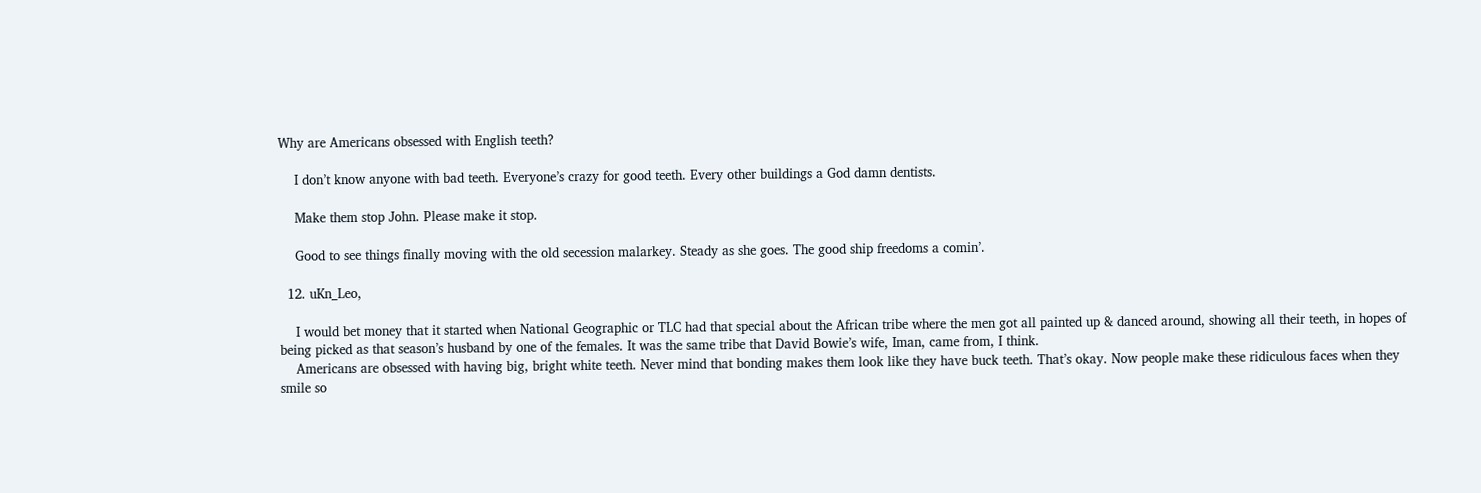Why are Americans obsessed with English teeth?

    I don’t know anyone with bad teeth. Everyone’s crazy for good teeth. Every other buildings a God damn dentists.

    Make them stop John. Please make it stop.

    Good to see things finally moving with the old secession malarkey. Steady as she goes. The good ship freedoms a comin’.

  12. uKn_Leo,

    I would bet money that it started when National Geographic or TLC had that special about the African tribe where the men got all painted up & danced around, showing all their teeth, in hopes of being picked as that season’s husband by one of the females. It was the same tribe that David Bowie’s wife, Iman, came from, I think.
    Americans are obsessed with having big, bright white teeth. Never mind that bonding makes them look like they have buck teeth. That’s okay. Now people make these ridiculous faces when they smile so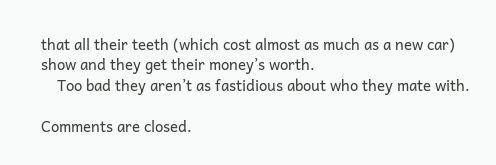that all their teeth (which cost almost as much as a new car) show and they get their money’s worth.
    Too bad they aren’t as fastidious about who they mate with.

Comments are closed.